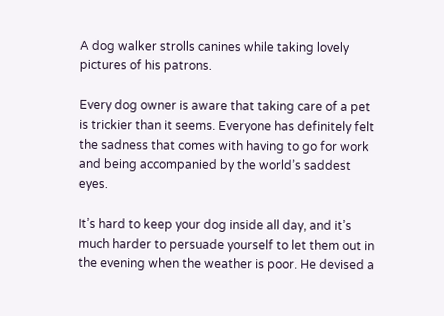A dog walker strolls canines while taking lovely pictures of his patrons.

Every dog owner is aware that taking care of a pet is trickier than it seems. Everyone has definitely felt the sadness that comes with having to go for work and being accompanied by the world’s saddest eyes.

It’s hard to keep your dog inside all day, and it’s much harder to persuade yourself to let them out in the evening when the weather is poor. He devised a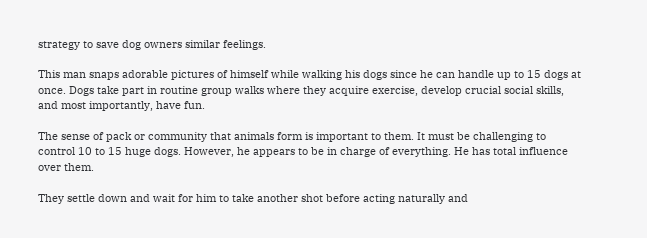strategy to save dog owners similar feelings.

This man snaps adorable pictures of himself while walking his dogs since he can handle up to 15 dogs at once. Dogs take part in routine group walks where they acquire exercise, develop crucial social skills, and most importantly, have fun.

The sense of pack or community that animals form is important to them. It must be challenging to control 10 to 15 huge dogs. However, he appears to be in charge of everything. He has total influence over them.

They settle down and wait for him to take another shot before acting naturally and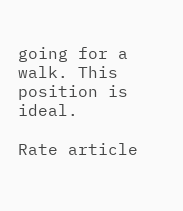going for a walk. This position is ideal.

Rate article